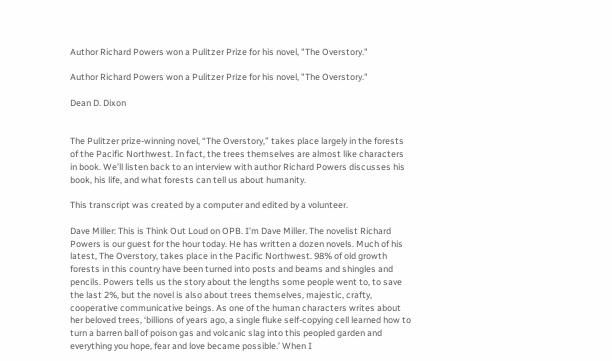Author Richard Powers won a Pulitzer Prize for his novel, "The Overstory."

Author Richard Powers won a Pulitzer Prize for his novel, "The Overstory."

Dean D. Dixon


The Pulitzer prize-winning novel, “The Overstory,” takes place largely in the forests of the Pacific Northwest. In fact, the trees themselves are almost like characters in book. We’ll listen back to an interview with author Richard Powers discusses his book, his life, and what forests can tell us about humanity.

This transcript was created by a computer and edited by a volunteer.

Dave Miller: This is Think Out Loud on OPB. I’m Dave Miller. The novelist Richard Powers is our guest for the hour today. He has written a dozen novels. Much of his latest, The Overstory, takes place in the Pacific Northwest. 98% of old growth forests in this country have been turned into posts and beams and shingles and pencils. Powers tells us the story about the lengths some people went to, to save the last 2%, but the novel is also about trees themselves, majestic, crafty, cooperative communicative beings. As one of the human characters writes about her beloved trees, ‘billions of years ago, a single fluke self-copying cell learned how to turn a barren ball of poison gas and volcanic slag into this peopled garden and everything you hope, fear and love became possible.’ When I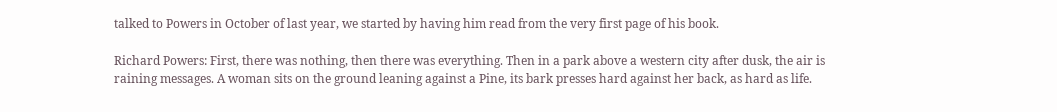talked to Powers in October of last year, we started by having him read from the very first page of his book.

Richard Powers: First, there was nothing, then there was everything. Then in a park above a western city after dusk, the air is raining messages. A woman sits on the ground leaning against a Pine, its bark presses hard against her back, as hard as life.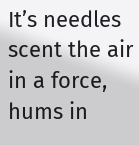It’s needles scent the air in a force, hums in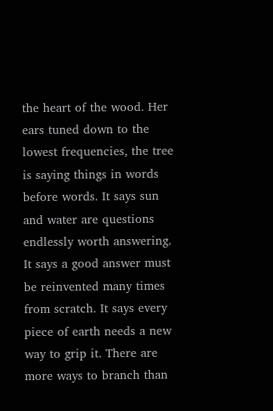the heart of the wood. Her ears tuned down to the lowest frequencies, the tree is saying things in words before words. It says sun and water are questions endlessly worth answering. It says a good answer must be reinvented many times from scratch. It says every piece of earth needs a new way to grip it. There are more ways to branch than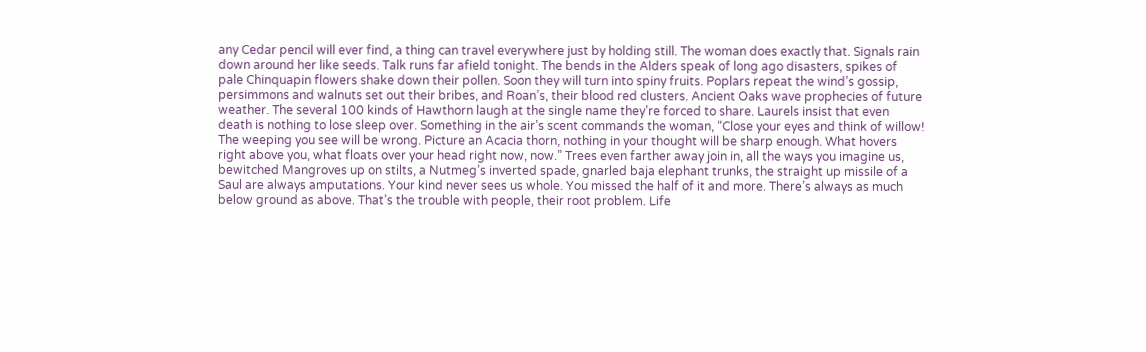any Cedar pencil will ever find, a thing can travel everywhere just by holding still. The woman does exactly that. Signals rain down around her like seeds. Talk runs far afield tonight. The bends in the Alders speak of long ago disasters, spikes of pale Chinquapin flowers shake down their pollen. Soon they will turn into spiny fruits. Poplars repeat the wind’s gossip, persimmons and walnuts set out their bribes, and Roan’s, their blood red clusters. Ancient Oaks wave prophecies of future weather. The several 100 kinds of Hawthorn laugh at the single name they’re forced to share. Laurels insist that even death is nothing to lose sleep over. Something in the air’s scent commands the woman, “Close your eyes and think of willow! The weeping you see will be wrong. Picture an Acacia thorn, nothing in your thought will be sharp enough. What hovers right above you, what floats over your head right now, now.” Trees even farther away join in, all the ways you imagine us, bewitched Mangroves up on stilts, a Nutmeg’s inverted spade, gnarled baja elephant trunks, the straight up missile of a Saul are always amputations. Your kind never sees us whole. You missed the half of it and more. There’s always as much below ground as above. That’s the trouble with people, their root problem. Life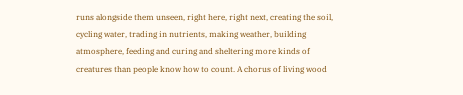runs alongside them unseen, right here, right next, creating the soil, cycling water, trading in nutrients, making weather, building atmosphere, feeding and curing and sheltering more kinds of creatures than people know how to count. A chorus of living wood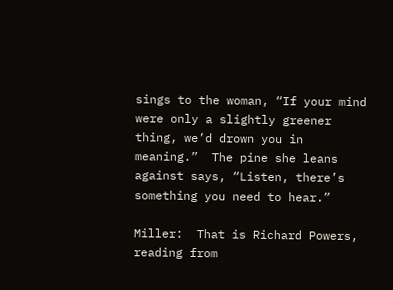sings to the woman, “If your mind were only a slightly greener thing, we’d drown you in meaning.”  The pine she leans against says, “Listen, there’s something you need to hear.”

Miller:  That is Richard Powers, reading from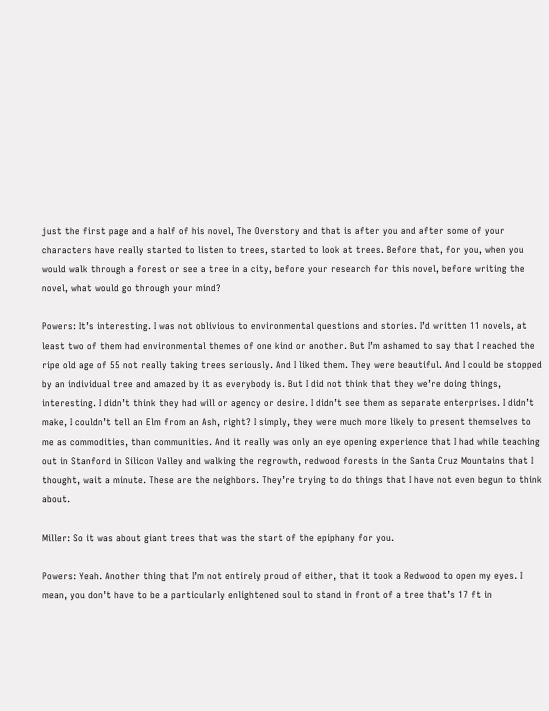just the first page and a half of his novel, The Overstory and that is after you and after some of your characters have really started to listen to trees, started to look at trees. Before that, for you, when you would walk through a forest or see a tree in a city, before your research for this novel, before writing the novel, what would go through your mind?

Powers: It’s interesting. I was not oblivious to environmental questions and stories. I’d written 11 novels, at least two of them had environmental themes of one kind or another. But I’m ashamed to say that I reached the ripe old age of 55 not really taking trees seriously. And I liked them. They were beautiful. And I could be stopped by an individual tree and amazed by it as everybody is. But I did not think that they we’re doing things, interesting. I didn’t think they had will or agency or desire. I didn’t see them as separate enterprises. I didn’t make, I couldn’t tell an Elm from an Ash, right? I simply, they were much more likely to present themselves to me as commodities, than communities. And it really was only an eye opening experience that I had while teaching out in Stanford in Silicon Valley and walking the regrowth, redwood forests in the Santa Cruz Mountains that I thought, wait a minute. These are the neighbors. They’re trying to do things that I have not even begun to think about.

Miller: So it was about giant trees that was the start of the epiphany for you.

Powers: Yeah. Another thing that I’m not entirely proud of either, that it took a Redwood to open my eyes. I mean, you don’t have to be a particularly enlightened soul to stand in front of a tree that’s 17 ft in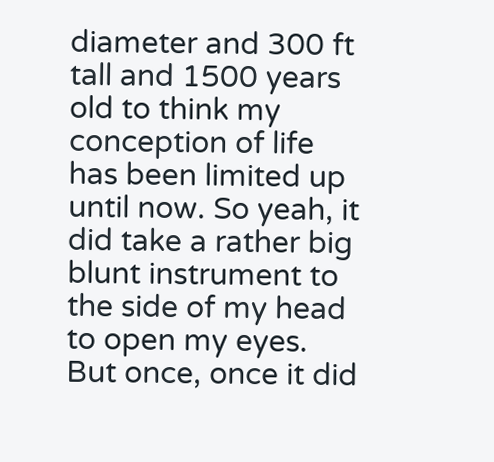diameter and 300 ft tall and 1500 years old to think my conception of life has been limited up until now. So yeah, it did take a rather big blunt instrument to the side of my head to open my eyes. But once, once it did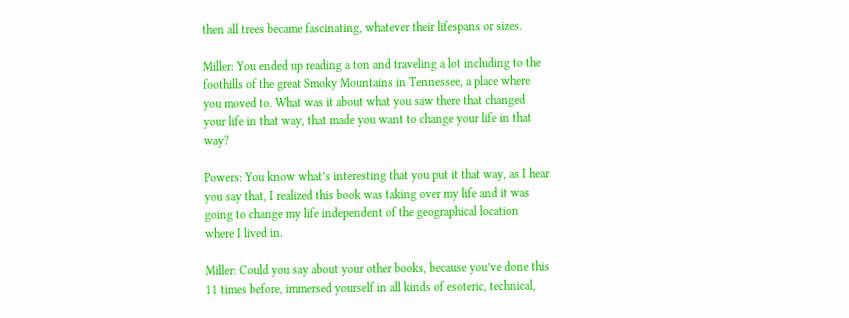then all trees became fascinating, whatever their lifespans or sizes.

Miller: You ended up reading a ton and traveling a lot including to the foothills of the great Smoky Mountains in Tennessee, a place where you moved to. What was it about what you saw there that changed your life in that way, that made you want to change your life in that way?

Powers: You know what’s interesting that you put it that way, as I hear you say that, I realized this book was taking over my life and it was going to change my life independent of the geographical location where I lived in.

Miller: Could you say about your other books, because you’ve done this 11 times before, immersed yourself in all kinds of esoteric, technical,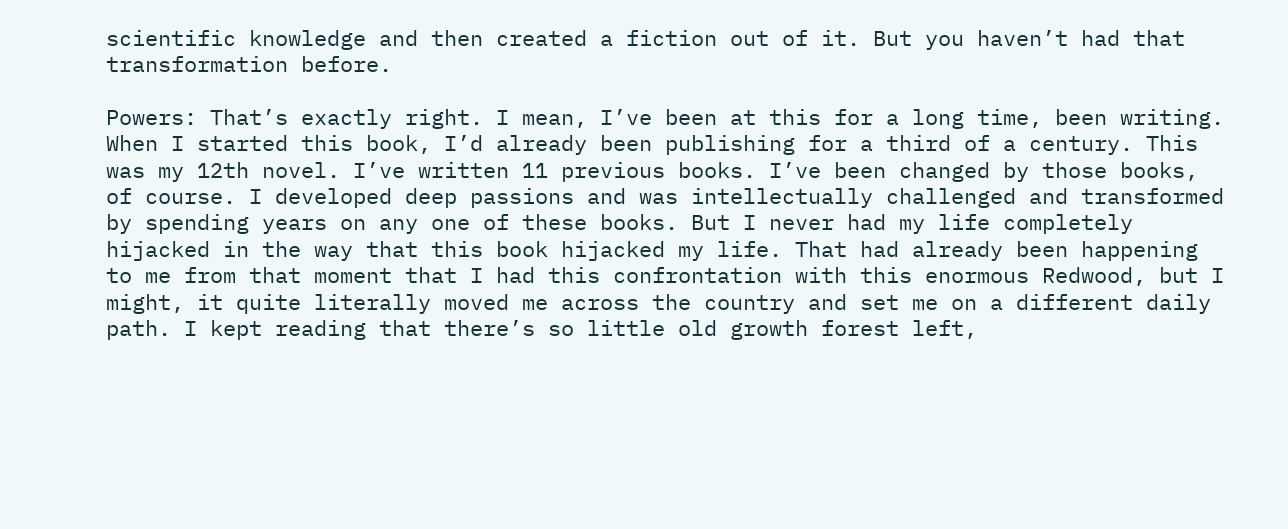scientific knowledge and then created a fiction out of it. But you haven’t had that transformation before.

Powers: That’s exactly right. I mean, I’ve been at this for a long time, been writing. When I started this book, I’d already been publishing for a third of a century. This was my 12th novel. I’ve written 11 previous books. I’ve been changed by those books, of course. I developed deep passions and was intellectually challenged and transformed by spending years on any one of these books. But I never had my life completely hijacked in the way that this book hijacked my life. That had already been happening to me from that moment that I had this confrontation with this enormous Redwood, but I might, it quite literally moved me across the country and set me on a different daily path. I kept reading that there’s so little old growth forest left,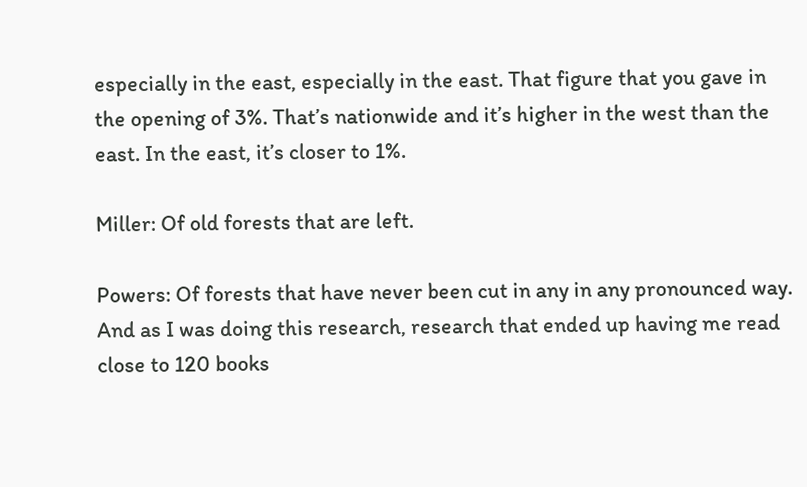especially in the east, especially in the east. That figure that you gave in the opening of 3%. That’s nationwide and it’s higher in the west than the east. In the east, it’s closer to 1%.

Miller: Of old forests that are left.

Powers: Of forests that have never been cut in any in any pronounced way. And as I was doing this research, research that ended up having me read close to 120 books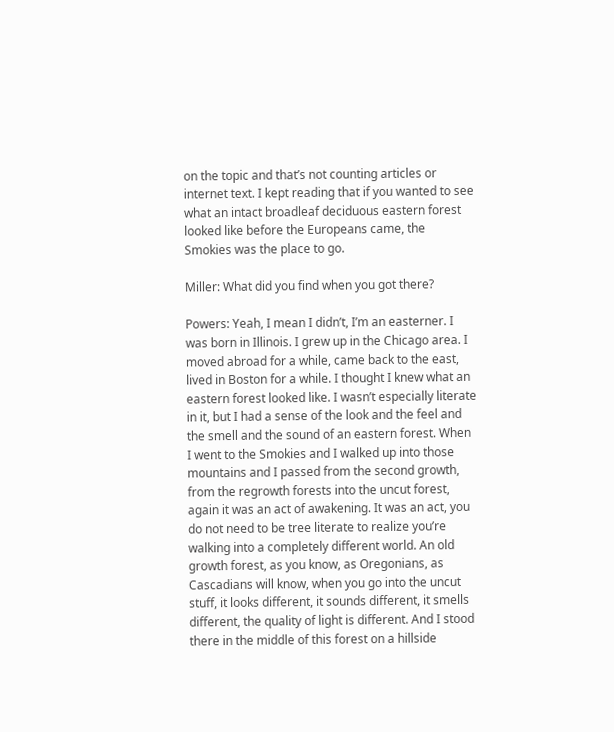on the topic and that’s not counting articles or internet text. I kept reading that if you wanted to see what an intact broadleaf deciduous eastern forest looked like before the Europeans came, the Smokies was the place to go.

Miller: What did you find when you got there?

Powers: Yeah, I mean I didn’t, I’m an easterner. I was born in Illinois. I grew up in the Chicago area. I moved abroad for a while, came back to the east, lived in Boston for a while. I thought I knew what an eastern forest looked like. I wasn’t especially literate in it, but I had a sense of the look and the feel and the smell and the sound of an eastern forest. When I went to the Smokies and I walked up into those mountains and I passed from the second growth, from the regrowth forests into the uncut forest, again it was an act of awakening. It was an act, you do not need to be tree literate to realize you’re walking into a completely different world. An old growth forest, as you know, as Oregonians, as Cascadians will know, when you go into the uncut stuff, it looks different, it sounds different, it smells different, the quality of light is different. And I stood there in the middle of this forest on a hillside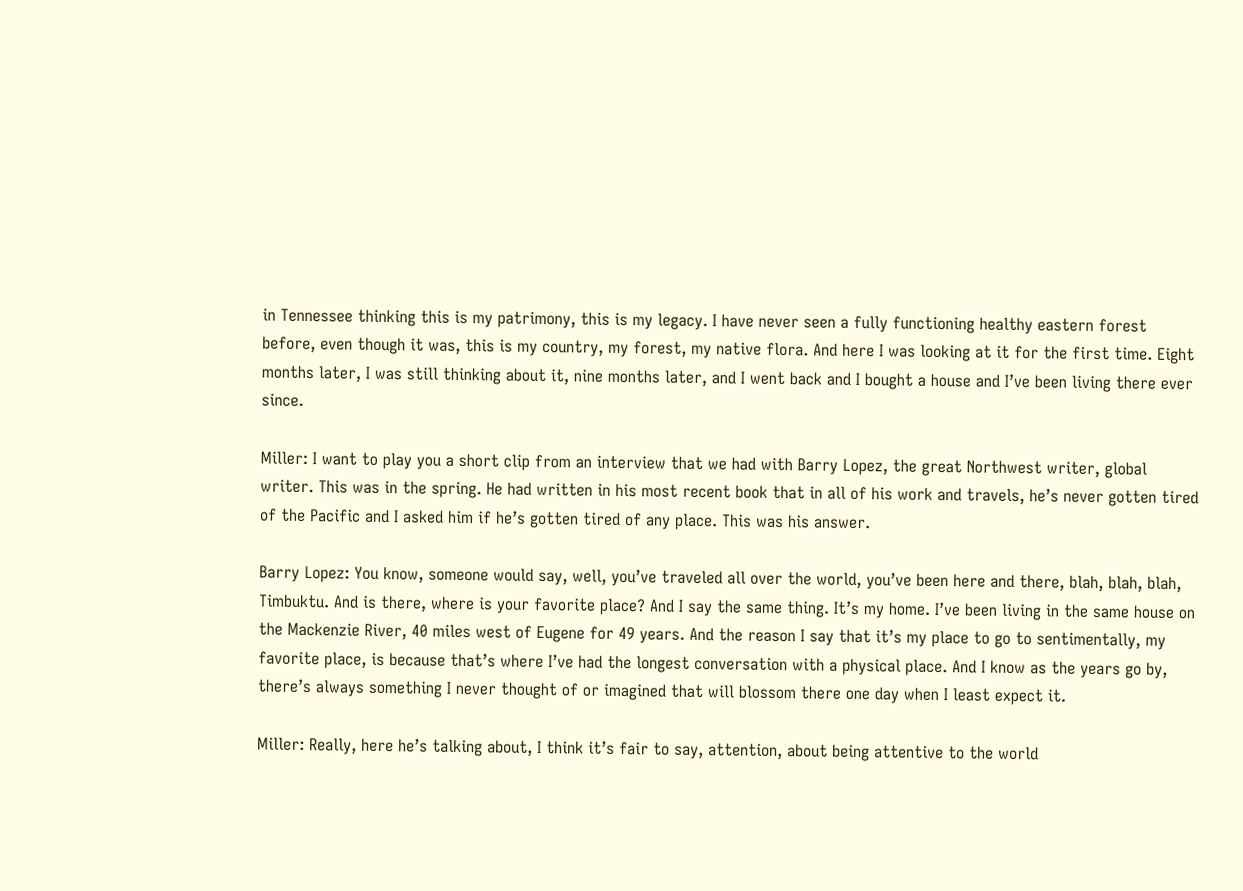in Tennessee thinking this is my patrimony, this is my legacy. I have never seen a fully functioning healthy eastern forest before, even though it was, this is my country, my forest, my native flora. And here I was looking at it for the first time. Eight months later, I was still thinking about it, nine months later, and I went back and I bought a house and I’ve been living there ever since.

Miller: I want to play you a short clip from an interview that we had with Barry Lopez, the great Northwest writer, global writer. This was in the spring. He had written in his most recent book that in all of his work and travels, he’s never gotten tired of the Pacific and I asked him if he’s gotten tired of any place. This was his answer.

Barry Lopez: You know, someone would say, well, you’ve traveled all over the world, you’ve been here and there, blah, blah, blah, Timbuktu. And is there, where is your favorite place? And I say the same thing. It’s my home. I’ve been living in the same house on the Mackenzie River, 40 miles west of Eugene for 49 years. And the reason I say that it’s my place to go to sentimentally, my favorite place, is because that’s where I’ve had the longest conversation with a physical place. And I know as the years go by, there’s always something I never thought of or imagined that will blossom there one day when I least expect it.

Miller: Really, here he’s talking about, I think it’s fair to say, attention, about being attentive to the world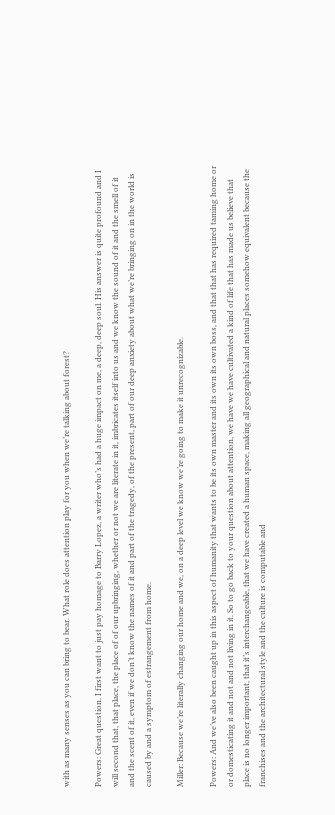with as many senses as you can bring to bear. What role does attention play for you when we’re talking about forest?

Powers: Great question. I first want to just pay homage to Barry Lopez, a writer who’s had a huge impact on me, a deep, deep soul. His answer is quite profound and I will second that, that place, the place of of our upbringing, whether or not we are literate in it, imbricates itself into us and we know the sound of it and the smell of it and the scent of it, even if we don’t know the names of it and part of the tragedy, of the present, part of our deep anxiety about what we’re bringing on in the world is caused by and a symptom of estrangement from home.

Miller: Because we’re literally changing our home and we, on a deep level we know we’re going to make it unrecognizable.

Powers: And we’ve also been caught up in this aspect of humanity that wants to be its own master and its own its own boss, and that that has required taming home or or domesticating it and not and not living in it. So to go back to your question about attention, we have we have cultivated a kind of life that has made us believe that place is no longer important, that it’s interchangeable, that we have created a human space, making all geographical and natural places somehow equivalent because the franchises and the architectural style and the culture is computable and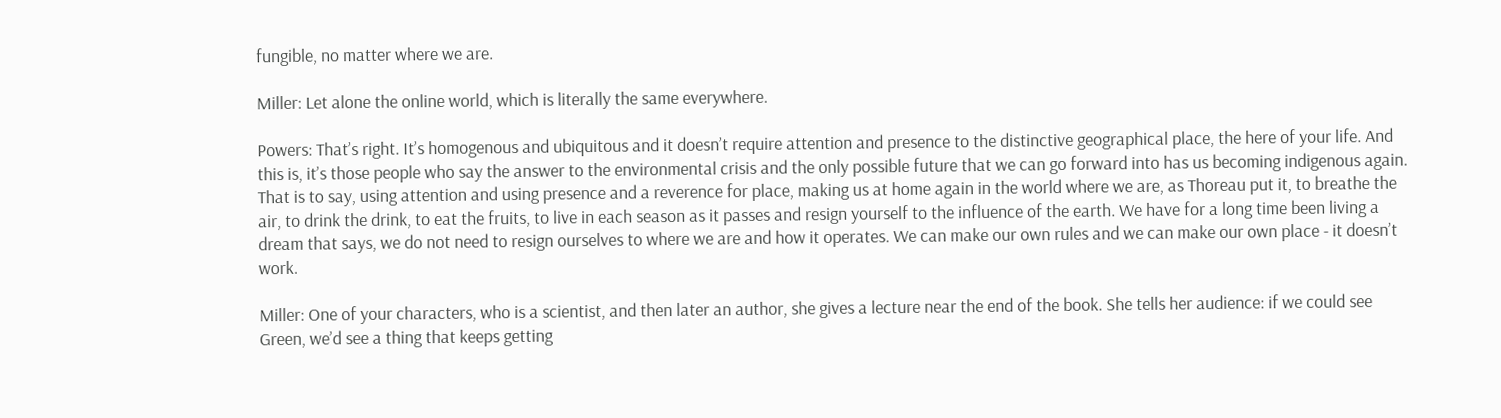fungible, no matter where we are.

Miller: Let alone the online world, which is literally the same everywhere.

Powers: That’s right. It’s homogenous and ubiquitous and it doesn’t require attention and presence to the distinctive geographical place, the here of your life. And this is, it’s those people who say the answer to the environmental crisis and the only possible future that we can go forward into has us becoming indigenous again. That is to say, using attention and using presence and a reverence for place, making us at home again in the world where we are, as Thoreau put it, to breathe the air, to drink the drink, to eat the fruits, to live in each season as it passes and resign yourself to the influence of the earth. We have for a long time been living a dream that says, we do not need to resign ourselves to where we are and how it operates. We can make our own rules and we can make our own place - it doesn’t work.

Miller: One of your characters, who is a scientist, and then later an author, she gives a lecture near the end of the book. She tells her audience: if we could see Green, we’d see a thing that keeps getting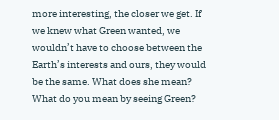more interesting, the closer we get. If we knew what Green wanted, we wouldn’t have to choose between the Earth’s interests and ours, they would be the same. What does she mean? What do you mean by seeing Green?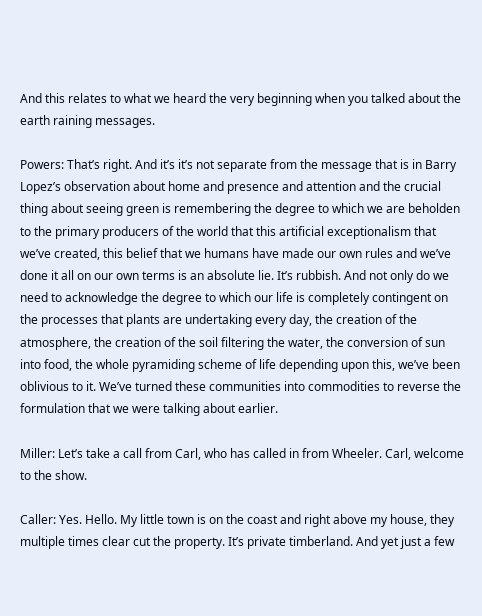And this relates to what we heard the very beginning when you talked about the earth raining messages.

Powers: That’s right. And it’s it’s not separate from the message that is in Barry Lopez’s observation about home and presence and attention and the crucial thing about seeing green is remembering the degree to which we are beholden to the primary producers of the world that this artificial exceptionalism that we’ve created, this belief that we humans have made our own rules and we’ve done it all on our own terms is an absolute lie. It’s rubbish. And not only do we need to acknowledge the degree to which our life is completely contingent on the processes that plants are undertaking every day, the creation of the atmosphere, the creation of the soil filtering the water, the conversion of sun into food, the whole pyramiding scheme of life depending upon this, we’ve been oblivious to it. We’ve turned these communities into commodities to reverse the formulation that we were talking about earlier.

Miller: Let’s take a call from Carl, who has called in from Wheeler. Carl, welcome to the show.

Caller: Yes. Hello. My little town is on the coast and right above my house, they multiple times clear cut the property. It’s private timberland. And yet just a few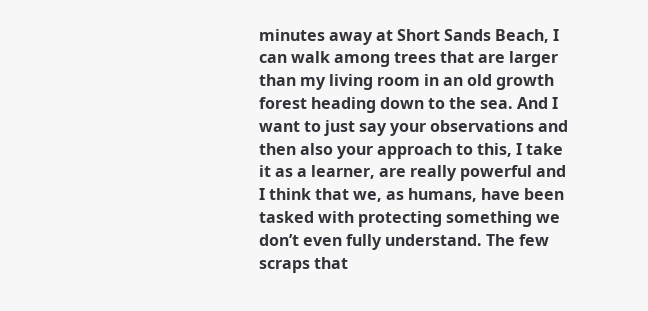minutes away at Short Sands Beach, I can walk among trees that are larger than my living room in an old growth forest heading down to the sea. And I want to just say your observations and then also your approach to this, I take it as a learner, are really powerful and I think that we, as humans, have been tasked with protecting something we don’t even fully understand. The few scraps that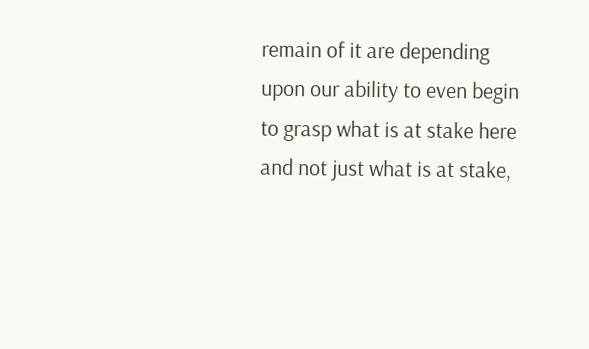remain of it are depending upon our ability to even begin to grasp what is at stake here and not just what is at stake,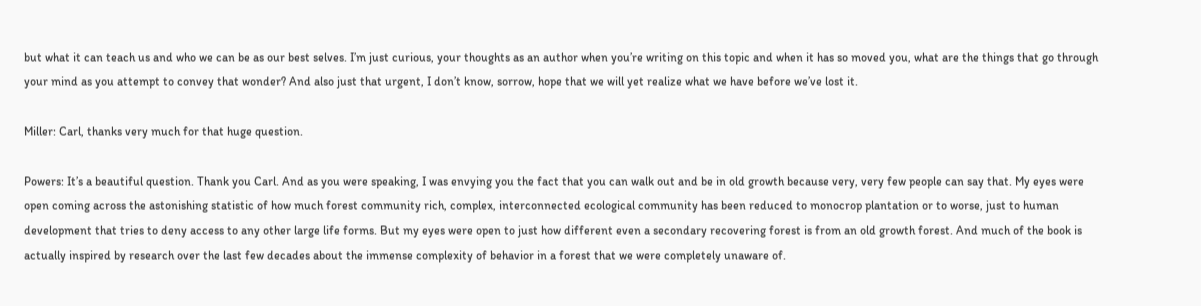but what it can teach us and who we can be as our best selves. I’m just curious, your thoughts as an author when you’re writing on this topic and when it has so moved you, what are the things that go through your mind as you attempt to convey that wonder? And also just that urgent, I don’t know, sorrow, hope that we will yet realize what we have before we’ve lost it.

Miller: Carl, thanks very much for that huge question.

Powers: It’s a beautiful question. Thank you Carl. And as you were speaking, I was envying you the fact that you can walk out and be in old growth because very, very few people can say that. My eyes were open coming across the astonishing statistic of how much forest community rich, complex, interconnected ecological community has been reduced to monocrop plantation or to worse, just to human development that tries to deny access to any other large life forms. But my eyes were open to just how different even a secondary recovering forest is from an old growth forest. And much of the book is actually inspired by research over the last few decades about the immense complexity of behavior in a forest that we were completely unaware of.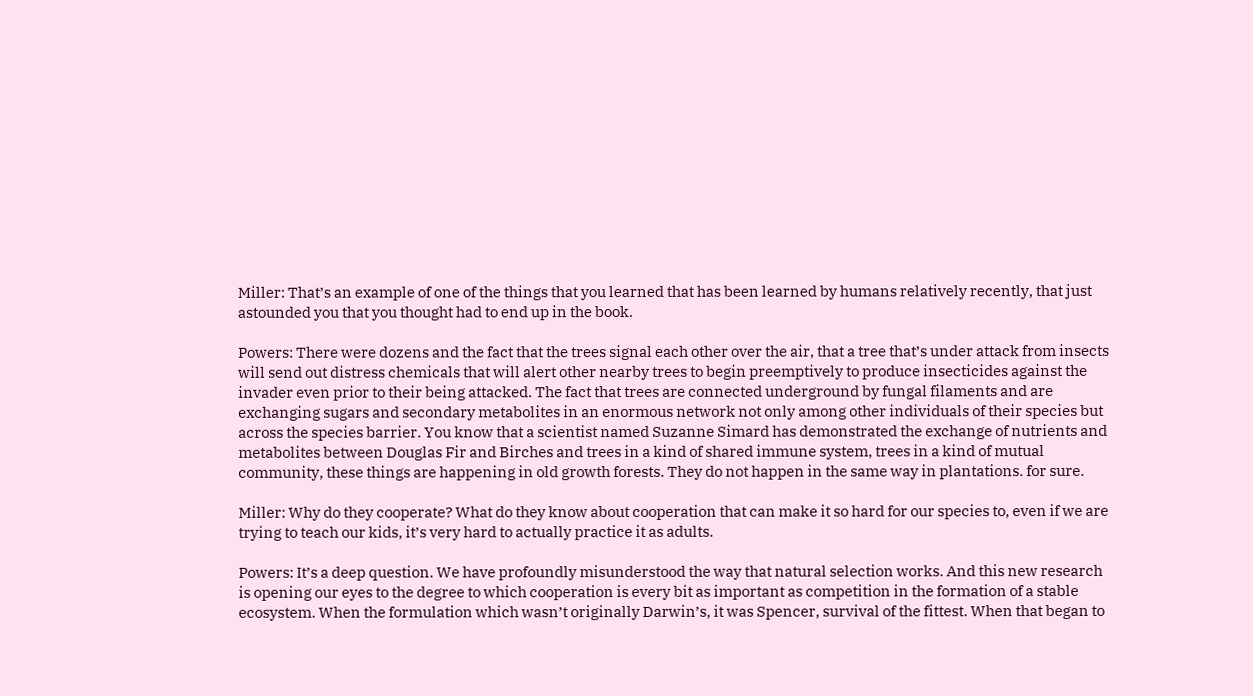Miller: That’s an example of one of the things that you learned that has been learned by humans relatively recently, that just astounded you that you thought had to end up in the book.

Powers: There were dozens and the fact that the trees signal each other over the air, that a tree that’s under attack from insects will send out distress chemicals that will alert other nearby trees to begin preemptively to produce insecticides against the invader even prior to their being attacked. The fact that trees are connected underground by fungal filaments and are exchanging sugars and secondary metabolites in an enormous network not only among other individuals of their species but across the species barrier. You know that a scientist named Suzanne Simard has demonstrated the exchange of nutrients and metabolites between Douglas Fir and Birches and trees in a kind of shared immune system, trees in a kind of mutual community, these things are happening in old growth forests. They do not happen in the same way in plantations. for sure.

Miller: Why do they cooperate? What do they know about cooperation that can make it so hard for our species to, even if we are trying to teach our kids, it’s very hard to actually practice it as adults.

Powers: It’s a deep question. We have profoundly misunderstood the way that natural selection works. And this new research is opening our eyes to the degree to which cooperation is every bit as important as competition in the formation of a stable ecosystem. When the formulation which wasn’t originally Darwin’s, it was Spencer, survival of the fittest. When that began to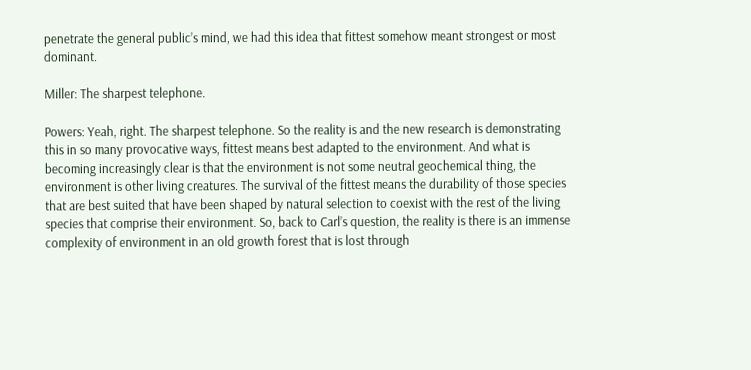penetrate the general public’s mind, we had this idea that fittest somehow meant strongest or most dominant.

Miller: The sharpest telephone.

Powers: Yeah, right. The sharpest telephone. So the reality is and the new research is demonstrating this in so many provocative ways, fittest means best adapted to the environment. And what is becoming increasingly clear is that the environment is not some neutral geochemical thing, the environment is other living creatures. The survival of the fittest means the durability of those species that are best suited that have been shaped by natural selection to coexist with the rest of the living species that comprise their environment. So, back to Carl’s question, the reality is there is an immense complexity of environment in an old growth forest that is lost through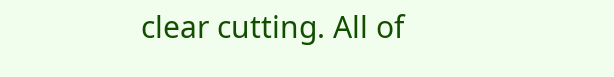clear cutting. All of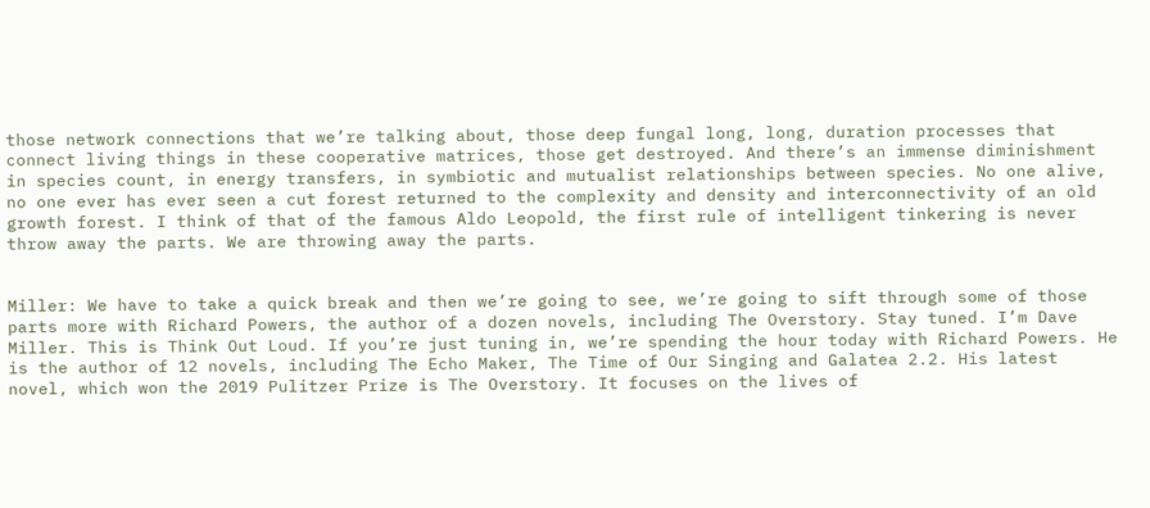those network connections that we’re talking about, those deep fungal long, long, duration processes that connect living things in these cooperative matrices, those get destroyed. And there’s an immense diminishment in species count, in energy transfers, in symbiotic and mutualist relationships between species. No one alive, no one ever has ever seen a cut forest returned to the complexity and density and interconnectivity of an old growth forest. I think of that of the famous Aldo Leopold, the first rule of intelligent tinkering is never throw away the parts. We are throwing away the parts.


Miller: We have to take a quick break and then we’re going to see, we’re going to sift through some of those parts more with Richard Powers, the author of a dozen novels, including The Overstory. Stay tuned. I’m Dave Miller. This is Think Out Loud. If you’re just tuning in, we’re spending the hour today with Richard Powers. He is the author of 12 novels, including The Echo Maker, The Time of Our Singing and Galatea 2.2. His latest novel, which won the 2019 Pulitzer Prize is The Overstory. It focuses on the lives of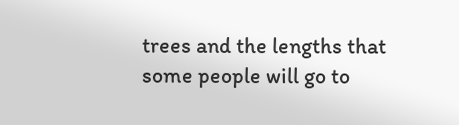trees and the lengths that some people will go to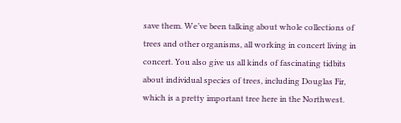save them. We’ve been talking about whole collections of trees and other organisms, all working in concert living in concert. You also give us all kinds of fascinating tidbits about individual species of trees, including Douglas Fir, which is a pretty important tree here in the Northwest.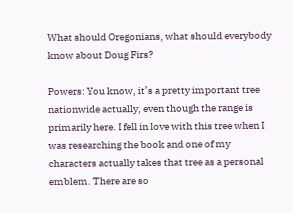What should Oregonians, what should everybody know about Doug Firs?

Powers: You know, it’s a pretty important tree nationwide actually, even though the range is primarily here. I fell in love with this tree when I was researching the book and one of my characters actually takes that tree as a personal emblem. There are so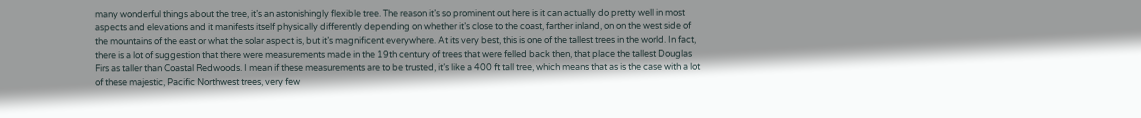many wonderful things about the tree, it’s an astonishingly flexible tree. The reason it’s so prominent out here is it can actually do pretty well in most aspects and elevations and it manifests itself physically differently depending on whether it’s close to the coast, farther inland, on on the west side of the mountains of the east or what the solar aspect is, but it’s magnificent everywhere. At its very best, this is one of the tallest trees in the world. In fact, there is a lot of suggestion that there were measurements made in the 19th century of trees that were felled back then, that place the tallest Douglas Firs as taller than Coastal Redwoods. I mean if these measurements are to be trusted, it’s like a 400 ft tall tree, which means that as is the case with a lot of these majestic, Pacific Northwest trees, very few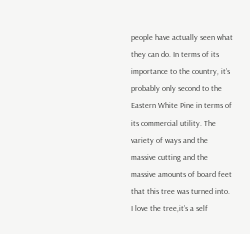people have actually seen what they can do. In terms of its importance to the country, it’s probably only second to the Eastern White Pine in terms of its commercial utility. The variety of ways and the massive cutting and the massive amounts of board feet that this tree was turned into. I love the tree,it’s a self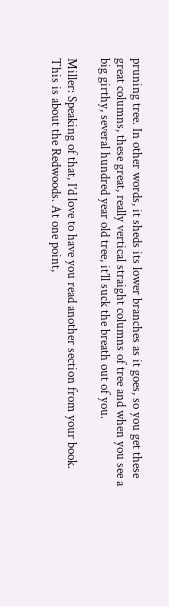pruning tree. In other words, it sheds its lower branches as it goes, so you get these great columns, these great, really vertical straight columns of tree and when you see a big girthy, several hundred year old tree, it’ll suck the breath out of you.

Miller: Speaking of that, I’d love to have you read another section from your book. This is about the Redwoods. At one point,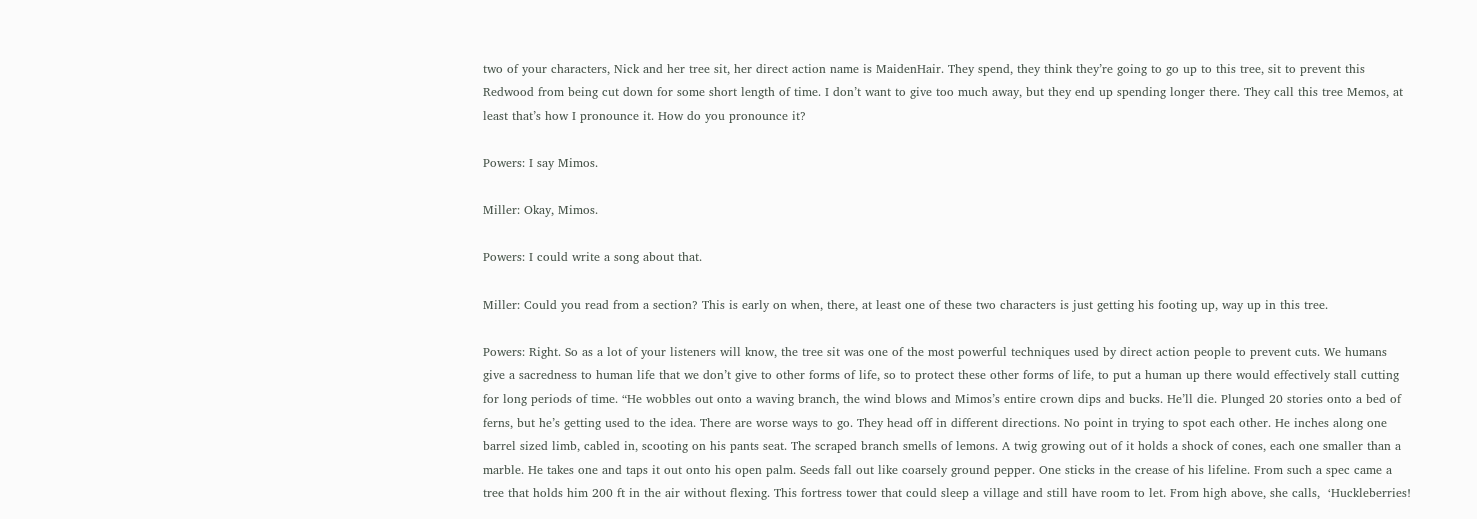two of your characters, Nick and her tree sit, her direct action name is MaidenHair. They spend, they think they’re going to go up to this tree, sit to prevent this Redwood from being cut down for some short length of time. I don’t want to give too much away, but they end up spending longer there. They call this tree Memos, at least that’s how I pronounce it. How do you pronounce it?

Powers: I say Mimos.

Miller: Okay, Mimos.

Powers: I could write a song about that.

Miller: Could you read from a section? This is early on when, there, at least one of these two characters is just getting his footing up, way up in this tree.

Powers: Right. So as a lot of your listeners will know, the tree sit was one of the most powerful techniques used by direct action people to prevent cuts. We humans give a sacredness to human life that we don’t give to other forms of life, so to protect these other forms of life, to put a human up there would effectively stall cutting for long periods of time. “He wobbles out onto a waving branch, the wind blows and Mimos’s entire crown dips and bucks. He’ll die. Plunged 20 stories onto a bed of ferns, but he’s getting used to the idea. There are worse ways to go. They head off in different directions. No point in trying to spot each other. He inches along one barrel sized limb, cabled in, scooting on his pants seat. The scraped branch smells of lemons. A twig growing out of it holds a shock of cones, each one smaller than a marble. He takes one and taps it out onto his open palm. Seeds fall out like coarsely ground pepper. One sticks in the crease of his lifeline. From such a spec came a tree that holds him 200 ft in the air without flexing. This fortress tower that could sleep a village and still have room to let. From high above, she calls,  ‘Huckleberries!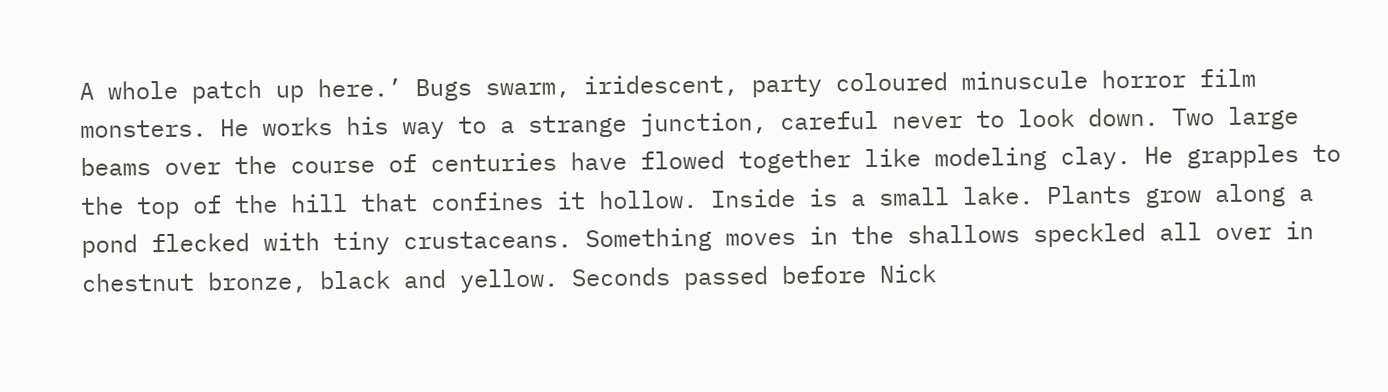A whole patch up here.’ Bugs swarm, iridescent, party coloured minuscule horror film monsters. He works his way to a strange junction, careful never to look down. Two large beams over the course of centuries have flowed together like modeling clay. He grapples to the top of the hill that confines it hollow. Inside is a small lake. Plants grow along a pond flecked with tiny crustaceans. Something moves in the shallows speckled all over in chestnut bronze, black and yellow. Seconds passed before Nick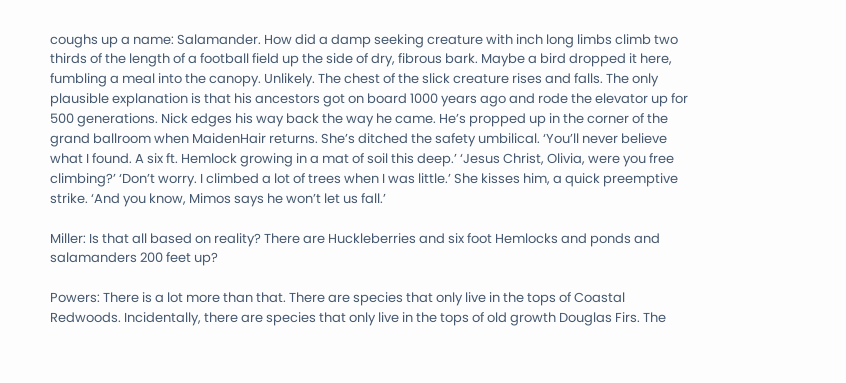coughs up a name: Salamander. How did a damp seeking creature with inch long limbs climb two thirds of the length of a football field up the side of dry, fibrous bark. Maybe a bird dropped it here, fumbling a meal into the canopy. Unlikely. The chest of the slick creature rises and falls. The only plausible explanation is that his ancestors got on board 1000 years ago and rode the elevator up for 500 generations. Nick edges his way back the way he came. He’s propped up in the corner of the grand ballroom when MaidenHair returns. She’s ditched the safety umbilical. ‘You’ll never believe what I found. A six ft. Hemlock growing in a mat of soil this deep.’ ‘Jesus Christ, Olivia, were you free climbing?’ ‘Don’t worry. I climbed a lot of trees when I was little.’ She kisses him, a quick preemptive strike. ‘And you know, Mimos says he won’t let us fall.’

Miller: Is that all based on reality? There are Huckleberries and six foot Hemlocks and ponds and salamanders 200 feet up?

Powers: There is a lot more than that. There are species that only live in the tops of Coastal Redwoods. Incidentally, there are species that only live in the tops of old growth Douglas Firs. The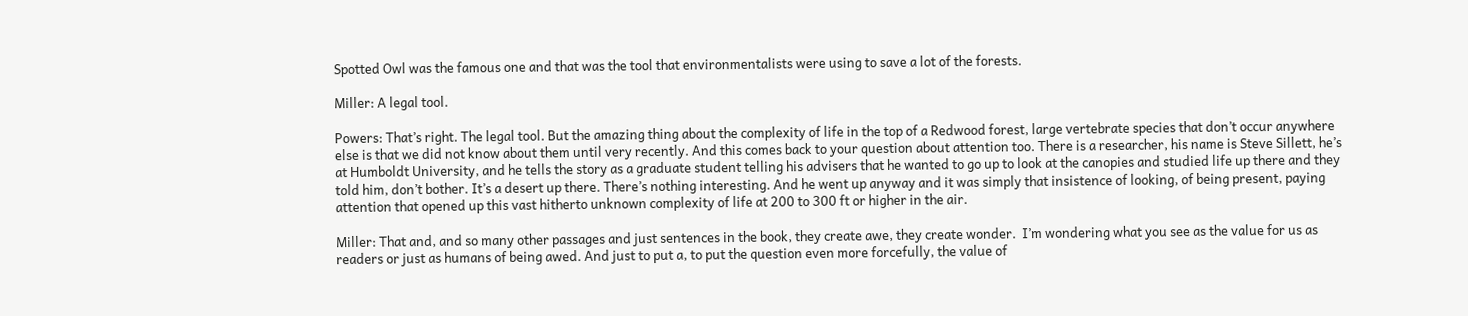Spotted Owl was the famous one and that was the tool that environmentalists were using to save a lot of the forests.

Miller: A legal tool.

Powers: That’s right. The legal tool. But the amazing thing about the complexity of life in the top of a Redwood forest, large vertebrate species that don’t occur anywhere else is that we did not know about them until very recently. And this comes back to your question about attention too. There is a researcher, his name is Steve Sillett, he’s at Humboldt University, and he tells the story as a graduate student telling his advisers that he wanted to go up to look at the canopies and studied life up there and they told him, don’t bother. It’s a desert up there. There’s nothing interesting. And he went up anyway and it was simply that insistence of looking, of being present, paying attention that opened up this vast hitherto unknown complexity of life at 200 to 300 ft or higher in the air.

Miller: That and, and so many other passages and just sentences in the book, they create awe, they create wonder.  I’m wondering what you see as the value for us as readers or just as humans of being awed. And just to put a, to put the question even more forcefully, the value of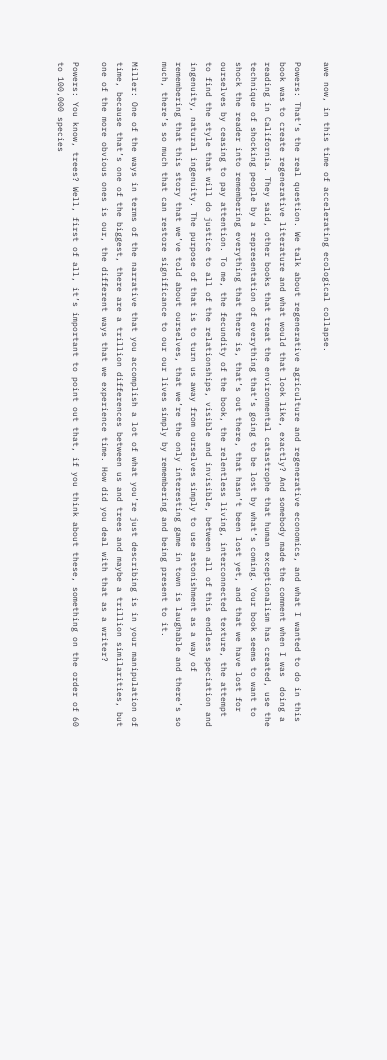awe now, in this time of accelerating ecological collapse.

Powers: That’s the real question. We talk about regenerative agriculture and regenerative economics, and what I wanted to do in this book was to create regenerative literature and what would that look like, exactly? And somebody made the comment when I was  doing a reading in California. They said, other books that treat the environmental catastrophe that human exceptionalism has created, use the technique of shocking people by a representation of everything that’s going to be lost by what’s coming. Your book seems to want to shock the reader into remembering everything that there is, that’s out there, that hasn’t been lost yet, and that we have lost for ourselves by ceasing to pay attention. To me, the fecundity of the book, the relentless living, interconnected texture, the attempt to find the style that will do justice to all of the relationships, visible and invisible, between all of this endless speciation and ingenuity, natural ingenuity. The purpose of that is to turn us away from ourselves simply to use astonishment as a way of remembering that this story that we’ve told about ourselves, that we’re the only interesting game in town is laughable and there’s so much, there’s so much that can restore significance to our our lives simply by remembering and being present to it.

Miller: One of the ways in terms of the narrative that you accomplish a lot of what you’re just describing is in your manipulation of time, because that’s one of the biggest, there are a trillion differences between us and trees and maybe a trillion similarities, but one of the more obvious ones is our, the different ways that we experience time. How did you deal with that as a writer?

Powers: You know, trees? Well, first of all, it’s important to point out that, if you think about these, something on the order of 60 to 100,000 species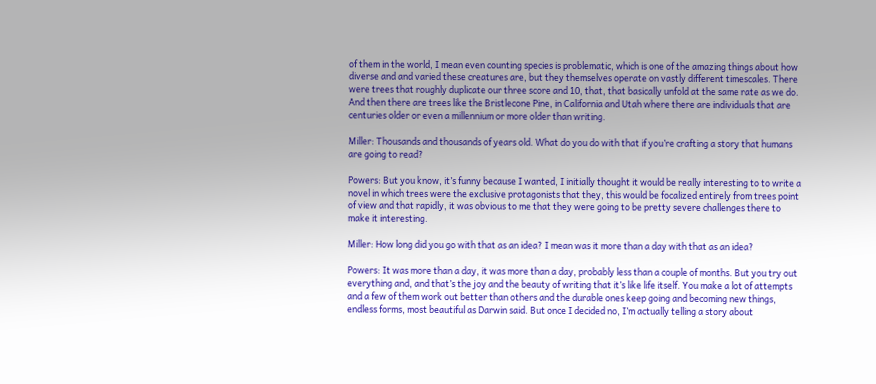of them in the world, I mean even counting species is problematic, which is one of the amazing things about how diverse and and varied these creatures are, but they themselves operate on vastly different timescales. There were trees that roughly duplicate our three score and 10, that, that basically unfold at the same rate as we do. And then there are trees like the Bristlecone Pine, in California and Utah where there are individuals that are centuries older or even a millennium or more older than writing.

Miller: Thousands and thousands of years old. What do you do with that if you’re crafting a story that humans are going to read?

Powers: But you know, it’s funny because I wanted, I initially thought it would be really interesting to to write a novel in which trees were the exclusive protagonists that they, this would be focalized entirely from trees point of view and that rapidly, it was obvious to me that they were going to be pretty severe challenges there to make it interesting.

Miller: How long did you go with that as an idea? I mean was it more than a day with that as an idea?

Powers: It was more than a day, it was more than a day, probably less than a couple of months. But you try out everything and, and that’s the joy and the beauty of writing that it’s like life itself. You make a lot of attempts and a few of them work out better than others and the durable ones keep going and becoming new things, endless forms, most beautiful as Darwin said. But once I decided no, I’m actually telling a story about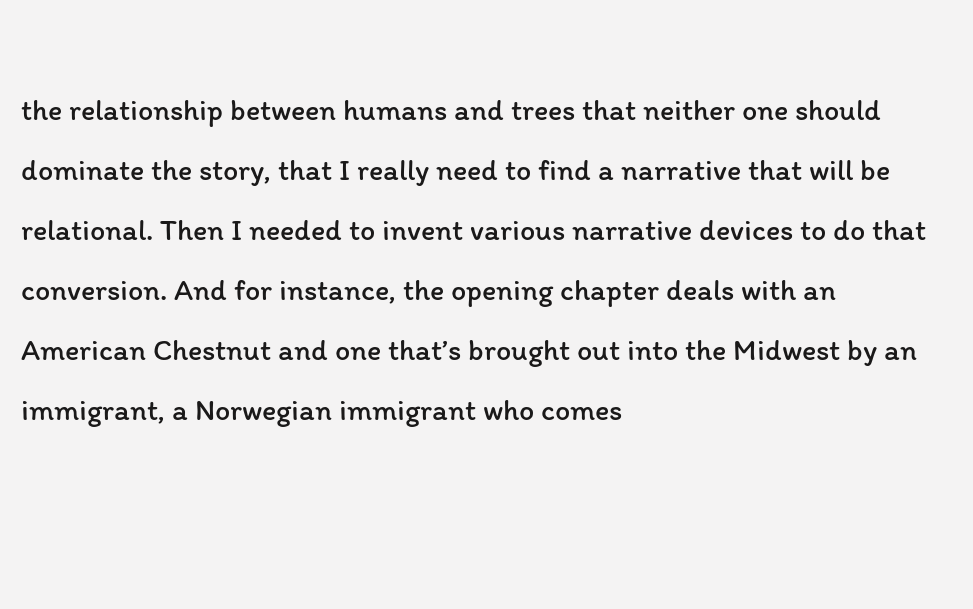the relationship between humans and trees that neither one should dominate the story, that I really need to find a narrative that will be relational. Then I needed to invent various narrative devices to do that conversion. And for instance, the opening chapter deals with an American Chestnut and one that’s brought out into the Midwest by an immigrant, a Norwegian immigrant who comes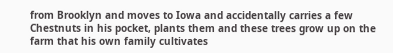from Brooklyn and moves to Iowa and accidentally carries a few Chestnuts in his pocket, plants them and these trees grow up on the farm that his own family cultivates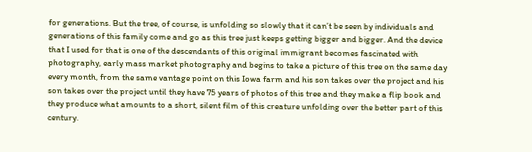for generations. But the tree, of course, is unfolding so slowly that it can’t be seen by individuals and generations of this family come and go as this tree just keeps getting bigger and bigger. And the device that I used for that is one of the descendants of this original immigrant becomes fascinated with photography, early mass market photography and begins to take a picture of this tree on the same day every month, from the same vantage point on this Iowa farm and his son takes over the project and his son takes over the project until they have 75 years of photos of this tree and they make a flip book and they produce what amounts to a short, silent film of this creature unfolding over the better part of this century.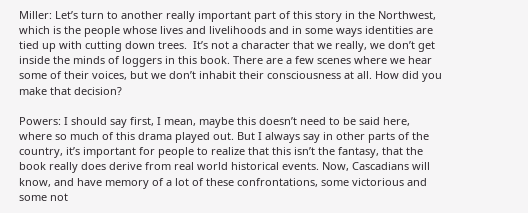Miller: Let’s turn to another really important part of this story in the Northwest, which is the people whose lives and livelihoods and in some ways identities are tied up with cutting down trees.  It’s not a character that we really, we don’t get inside the minds of loggers in this book. There are a few scenes where we hear some of their voices, but we don’t inhabit their consciousness at all. How did you make that decision?

Powers: I should say first, I mean, maybe this doesn’t need to be said here, where so much of this drama played out. But I always say in other parts of the country, it’s important for people to realize that this isn’t the fantasy, that the book really does derive from real world historical events. Now, Cascadians will know, and have memory of a lot of these confrontations, some victorious and some not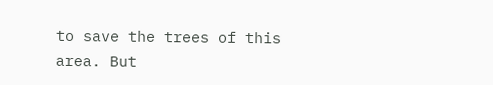to save the trees of this area. But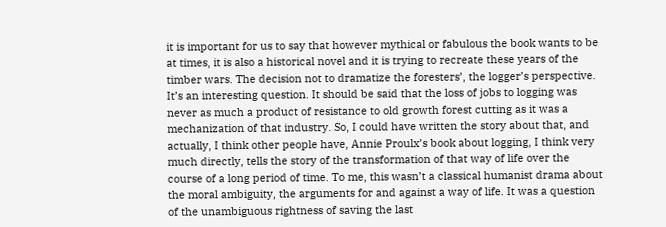it is important for us to say that however mythical or fabulous the book wants to be at times, it is also a historical novel and it is trying to recreate these years of the timber wars. The decision not to dramatize the foresters’, the logger’s perspective. It’s an interesting question. It should be said that the loss of jobs to logging was never as much a product of resistance to old growth forest cutting as it was a mechanization of that industry. So, I could have written the story about that, and actually, I think other people have, Annie Proulx’s book about logging, I think very much directly, tells the story of the transformation of that way of life over the course of a long period of time. To me, this wasn’t a classical humanist drama about the moral ambiguity, the arguments for and against a way of life. It was a question of the unambiguous rightness of saving the last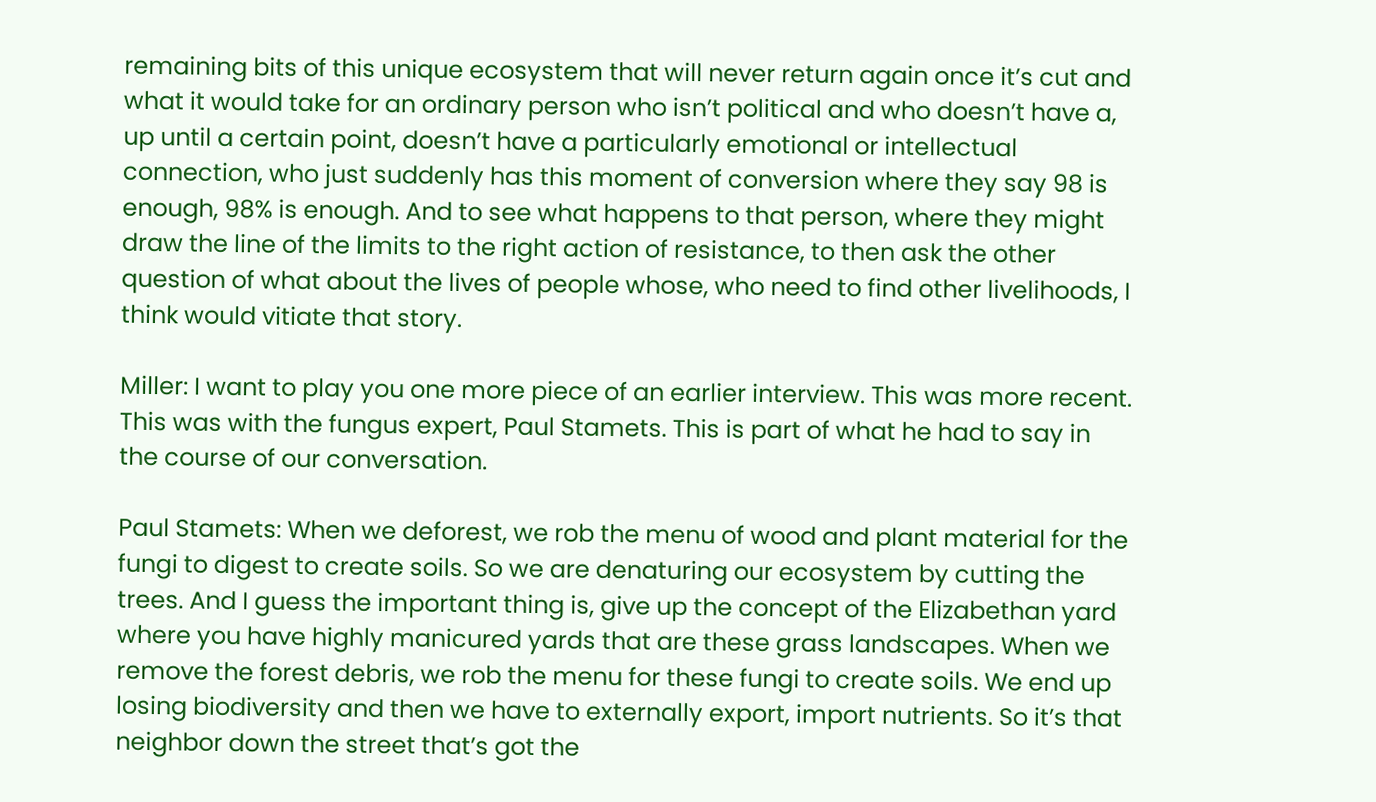remaining bits of this unique ecosystem that will never return again once it’s cut and what it would take for an ordinary person who isn’t political and who doesn’t have a, up until a certain point, doesn’t have a particularly emotional or intellectual connection, who just suddenly has this moment of conversion where they say 98 is enough, 98% is enough. And to see what happens to that person, where they might draw the line of the limits to the right action of resistance, to then ask the other question of what about the lives of people whose, who need to find other livelihoods, I think would vitiate that story.

Miller: I want to play you one more piece of an earlier interview. This was more recent. This was with the fungus expert, Paul Stamets. This is part of what he had to say in the course of our conversation.

Paul Stamets: When we deforest, we rob the menu of wood and plant material for the fungi to digest to create soils. So we are denaturing our ecosystem by cutting the trees. And I guess the important thing is, give up the concept of the Elizabethan yard where you have highly manicured yards that are these grass landscapes. When we remove the forest debris, we rob the menu for these fungi to create soils. We end up losing biodiversity and then we have to externally export, import nutrients. So it’s that neighbor down the street that’s got the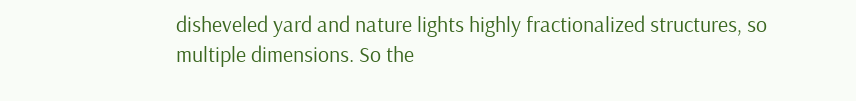disheveled yard and nature lights highly fractionalized structures, so multiple dimensions. So the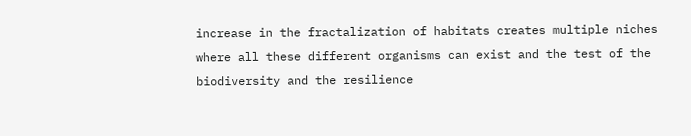increase in the fractalization of habitats creates multiple niches where all these different organisms can exist and the test of the biodiversity and the resilience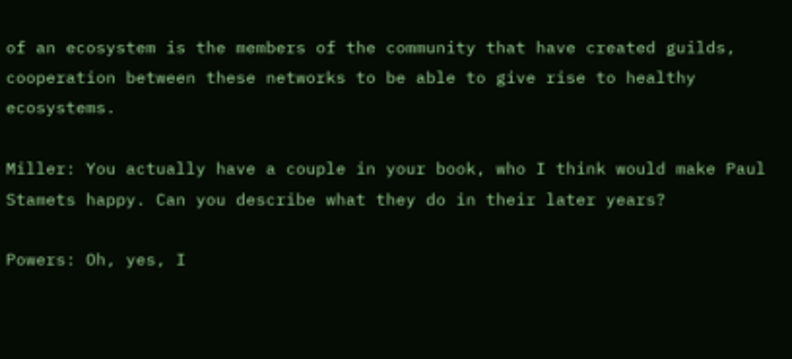of an ecosystem is the members of the community that have created guilds, cooperation between these networks to be able to give rise to healthy ecosystems.

Miller: You actually have a couple in your book, who I think would make Paul Stamets happy. Can you describe what they do in their later years?

Powers: Oh, yes, I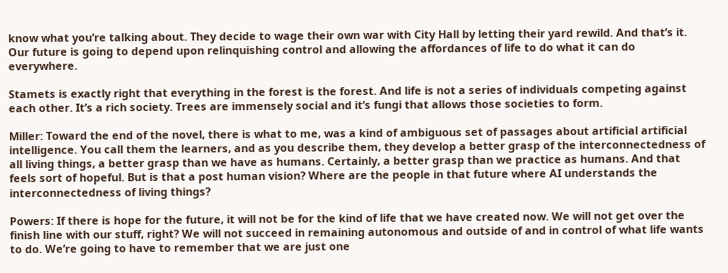know what you’re talking about. They decide to wage their own war with City Hall by letting their yard rewild. And that’s it. Our future is going to depend upon relinquishing control and allowing the affordances of life to do what it can do everywhere.

Stamets is exactly right that everything in the forest is the forest. And life is not a series of individuals competing against each other. It’s a rich society. Trees are immensely social and it’s fungi that allows those societies to form.

Miller: Toward the end of the novel, there is what to me, was a kind of ambiguous set of passages about artificial artificial intelligence. You call them the learners, and as you describe them, they develop a better grasp of the interconnectedness of all living things, a better grasp than we have as humans. Certainly, a better grasp than we practice as humans. And that feels sort of hopeful. But is that a post human vision? Where are the people in that future where AI understands the interconnectedness of living things?

Powers: If there is hope for the future, it will not be for the kind of life that we have created now. We will not get over the finish line with our stuff, right? We will not succeed in remaining autonomous and outside of and in control of what life wants to do. We’re going to have to remember that we are just one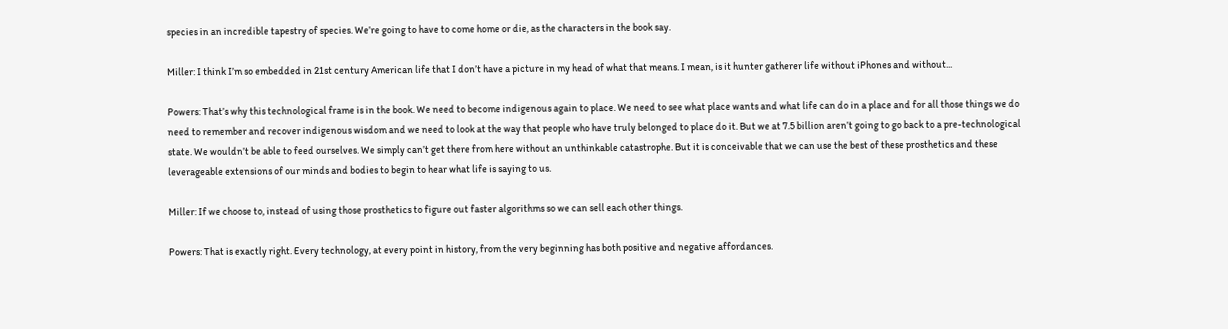species in an incredible tapestry of species. We’re going to have to come home or die, as the characters in the book say.

Miller: I think I’m so embedded in 21st century American life that I don’t have a picture in my head of what that means. I mean, is it hunter gatherer life without iPhones and without...

Powers: That’s why this technological frame is in the book. We need to become indigenous again to place. We need to see what place wants and what life can do in a place and for all those things we do need to remember and recover indigenous wisdom and we need to look at the way that people who have truly belonged to place do it. But we at 7.5 billion aren’t going to go back to a pre-technological state. We wouldn’t be able to feed ourselves. We simply can’t get there from here without an unthinkable catastrophe. But it is conceivable that we can use the best of these prosthetics and these leverageable extensions of our minds and bodies to begin to hear what life is saying to us.

Miller: If we choose to, instead of using those prosthetics to figure out faster algorithms so we can sell each other things.

Powers: That is exactly right. Every technology, at every point in history, from the very beginning has both positive and negative affordances.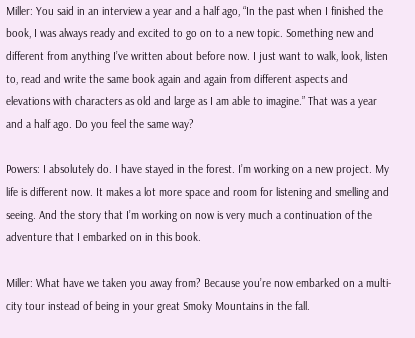Miller: You said in an interview a year and a half ago, “In the past when I finished the book, I was always ready and excited to go on to a new topic. Something new and different from anything I’ve written about before now. I just want to walk, look, listen to, read and write the same book again and again from different aspects and elevations with characters as old and large as I am able to imagine.” That was a year and a half ago. Do you feel the same way?

Powers: I absolutely do. I have stayed in the forest. I’m working on a new project. My life is different now. It makes a lot more space and room for listening and smelling and seeing. And the story that I’m working on now is very much a continuation of the adventure that I embarked on in this book.

Miller: What have we taken you away from? Because you’re now embarked on a multi-city tour instead of being in your great Smoky Mountains in the fall.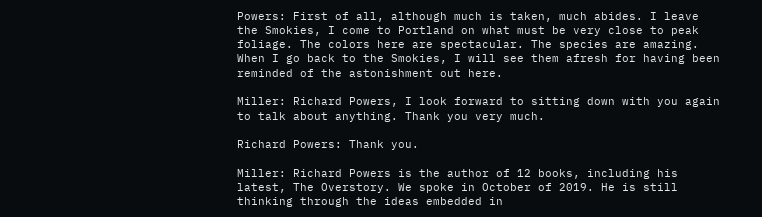Powers: First of all, although much is taken, much abides. I leave the Smokies, I come to Portland on what must be very close to peak foliage. The colors here are spectacular. The species are amazing. When I go back to the Smokies, I will see them afresh for having been reminded of the astonishment out here.

Miller: Richard Powers, I look forward to sitting down with you again to talk about anything. Thank you very much.

Richard Powers: Thank you.

Miller: Richard Powers is the author of 12 books, including his latest, The Overstory. We spoke in October of 2019. He is still thinking through the ideas embedded in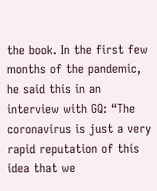the book. In the first few months of the pandemic, he said this in an interview with GQ: “The coronavirus is just a very rapid reputation of this idea that we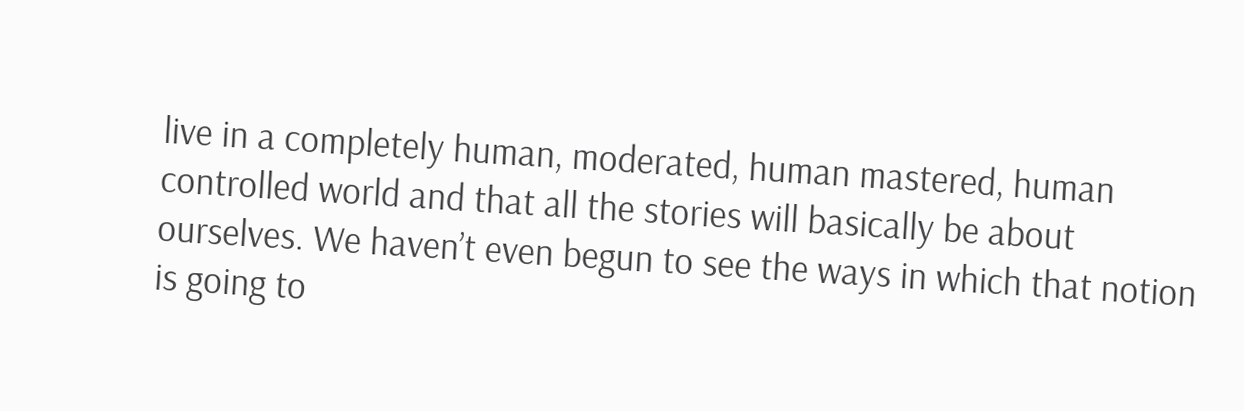live in a completely human, moderated, human mastered, human controlled world and that all the stories will basically be about ourselves. We haven’t even begun to see the ways in which that notion is going to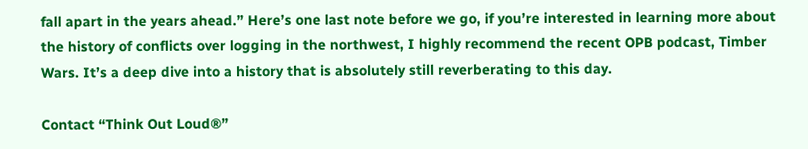fall apart in the years ahead.” Here’s one last note before we go, if you’re interested in learning more about the history of conflicts over logging in the northwest, I highly recommend the recent OPB podcast, Timber Wars. It’s a deep dive into a history that is absolutely still reverberating to this day.

Contact “Think Out Loud®”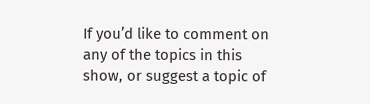If you’d like to comment on any of the topics in this show, or suggest a topic of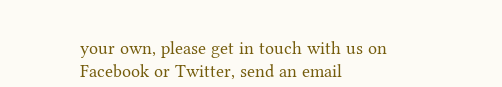your own, please get in touch with us on Facebook or Twitter, send an email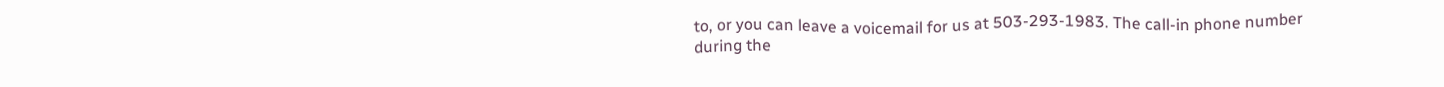to, or you can leave a voicemail for us at 503-293-1983. The call-in phone number during the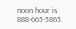noon hour is 888-665-5865.